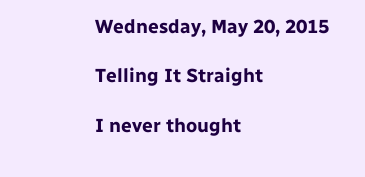Wednesday, May 20, 2015

Telling It Straight

I never thought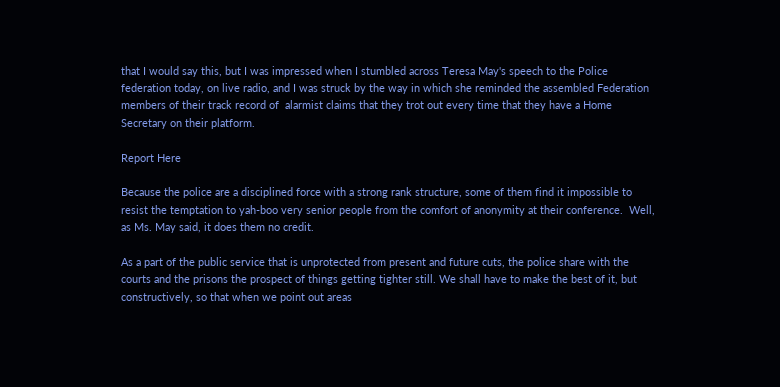that I would say this, but I was impressed when I stumbled across Teresa May's speech to the Police federation today, on live radio, and I was struck by the way in which she reminded the assembled Federation members of their track record of  alarmist claims that they trot out every time that they have a Home Secretary on their platform.

Report Here

Because the police are a disciplined force with a strong rank structure, some of them find it impossible to resist the temptation to yah-boo very senior people from the comfort of anonymity at their conference.  Well, as Ms. May said, it does them no credit.

As a part of the public service that is unprotected from present and future cuts, the police share with the courts and the prisons the prospect of things getting tighter still. We shall have to make the best of it, but constructively, so that when we point out areas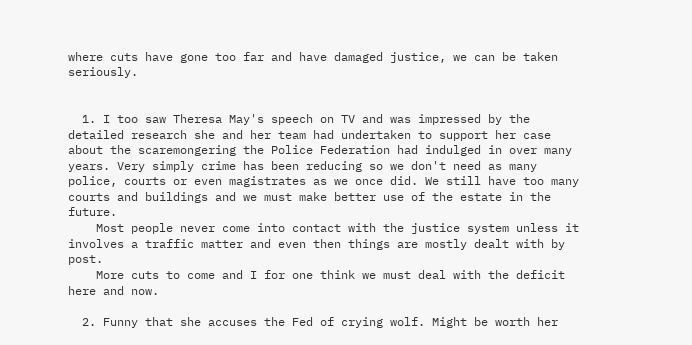where cuts have gone too far and have damaged justice, we can be taken seriously.


  1. I too saw Theresa May's speech on TV and was impressed by the detailed research she and her team had undertaken to support her case about the scaremongering the Police Federation had indulged in over many years. Very simply crime has been reducing so we don't need as many police, courts or even magistrates as we once did. We still have too many courts and buildings and we must make better use of the estate in the future.
    Most people never come into contact with the justice system unless it involves a traffic matter and even then things are mostly dealt with by post.
    More cuts to come and I for one think we must deal with the deficit here and now.

  2. Funny that she accuses the Fed of crying wolf. Might be worth her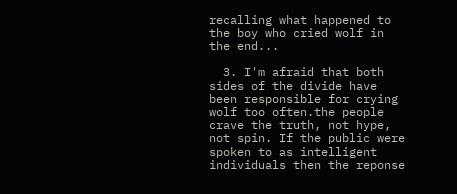recalling what happened to the boy who cried wolf in the end...

  3. I'm afraid that both sides of the divide have been responsible for crying wolf too often.the people crave the truth, not hype, not spin. If the public were spoken to as intelligent individuals then the reponse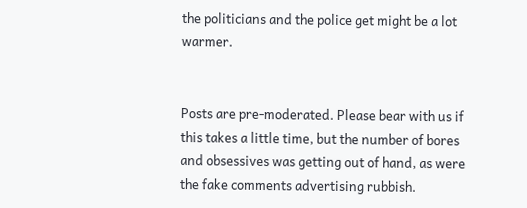the politicians and the police get might be a lot warmer.


Posts are pre-moderated. Please bear with us if this takes a little time, but the number of bores and obsessives was getting out of hand, as were the fake comments advertising rubbish.